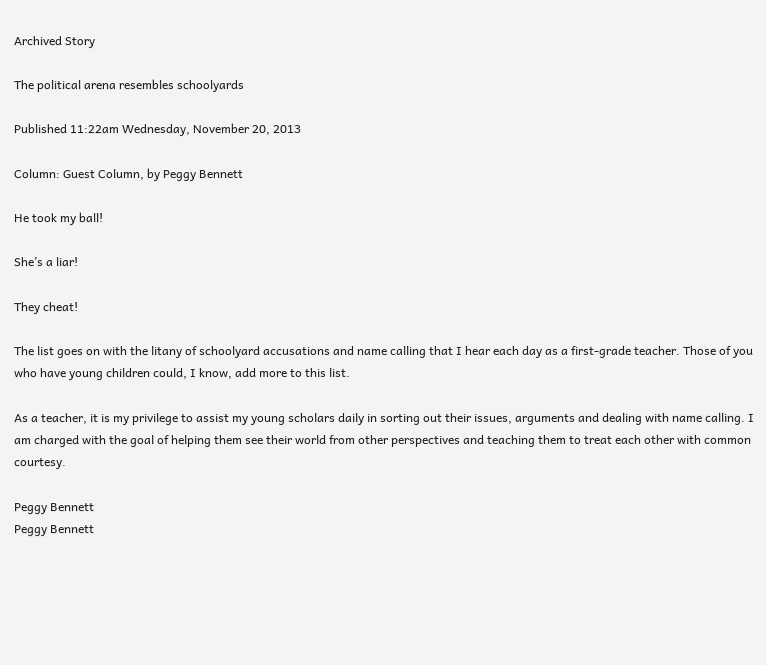Archived Story

The political arena resembles schoolyards

Published 11:22am Wednesday, November 20, 2013

Column: Guest Column, by Peggy Bennett

He took my ball!

She’s a liar!

They cheat!

The list goes on with the litany of schoolyard accusations and name calling that I hear each day as a first-grade teacher. Those of you who have young children could, I know, add more to this list.

As a teacher, it is my privilege to assist my young scholars daily in sorting out their issues, arguments and dealing with name calling. I am charged with the goal of helping them see their world from other perspectives and teaching them to treat each other with common courtesy.

Peggy Bennett
Peggy Bennett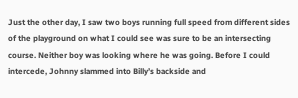Just the other day, I saw two boys running full speed from different sides of the playground on what I could see was sure to be an intersecting course. Neither boy was looking where he was going. Before I could intercede, Johnny slammed into Billy’s backside and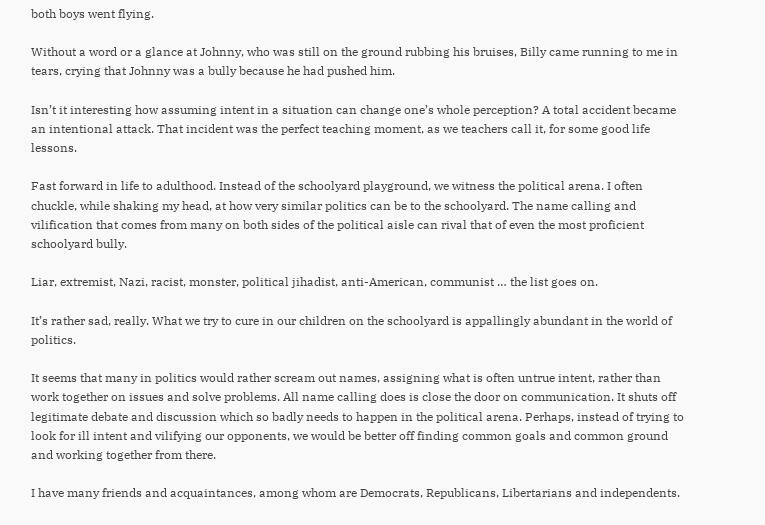both boys went flying.

Without a word or a glance at Johnny, who was still on the ground rubbing his bruises, Billy came running to me in tears, crying that Johnny was a bully because he had pushed him.

Isn’t it interesting how assuming intent in a situation can change one’s whole perception? A total accident became an intentional attack. That incident was the perfect teaching moment, as we teachers call it, for some good life lessons.

Fast forward in life to adulthood. Instead of the schoolyard playground, we witness the political arena. I often chuckle, while shaking my head, at how very similar politics can be to the schoolyard. The name calling and vilification that comes from many on both sides of the political aisle can rival that of even the most proficient schoolyard bully.

Liar, extremist, Nazi, racist, monster, political jihadist, anti-American, communist … the list goes on.

It’s rather sad, really. What we try to cure in our children on the schoolyard is appallingly abundant in the world of politics.

It seems that many in politics would rather scream out names, assigning what is often untrue intent, rather than work together on issues and solve problems. All name calling does is close the door on communication. It shuts off legitimate debate and discussion which so badly needs to happen in the political arena. Perhaps, instead of trying to look for ill intent and vilifying our opponents, we would be better off finding common goals and common ground and working together from there.

I have many friends and acquaintances, among whom are Democrats, Republicans, Libertarians and independents.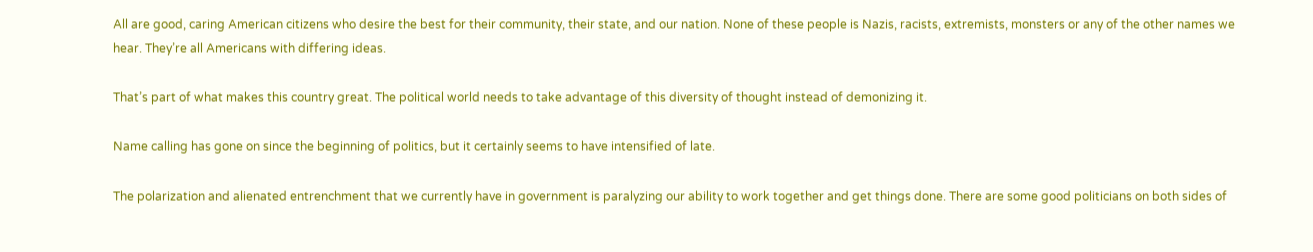All are good, caring American citizens who desire the best for their community, their state, and our nation. None of these people is Nazis, racists, extremists, monsters or any of the other names we hear. They’re all Americans with differing ideas.

That’s part of what makes this country great. The political world needs to take advantage of this diversity of thought instead of demonizing it.

Name calling has gone on since the beginning of politics, but it certainly seems to have intensified of late.

The polarization and alienated entrenchment that we currently have in government is paralyzing our ability to work together and get things done. There are some good politicians on both sides of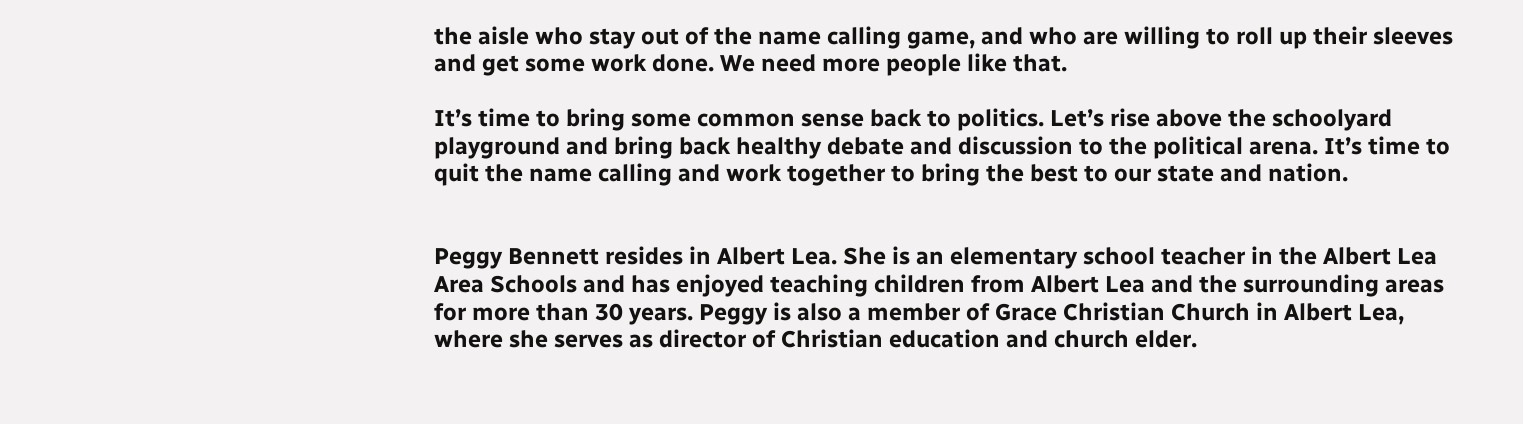the aisle who stay out of the name calling game, and who are willing to roll up their sleeves and get some work done. We need more people like that.

It’s time to bring some common sense back to politics. Let’s rise above the schoolyard playground and bring back healthy debate and discussion to the political arena. It’s time to quit the name calling and work together to bring the best to our state and nation.


Peggy Bennett resides in Albert Lea. She is an elementary school teacher in the Albert Lea Area Schools and has enjoyed teaching children from Albert Lea and the surrounding areas for more than 30 years. Peggy is also a member of Grace Christian Church in Albert Lea, where she serves as director of Christian education and church elder.